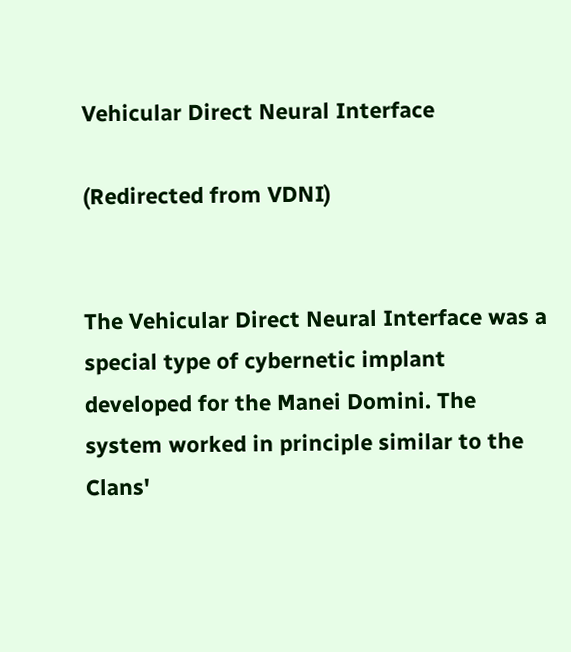Vehicular Direct Neural Interface

(Redirected from VDNI)


The Vehicular Direct Neural Interface was a special type of cybernetic implant developed for the Manei Domini. The system worked in principle similar to the Clans'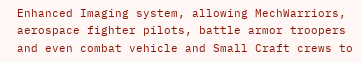Enhanced Imaging system, allowing MechWarriors, aerospace fighter pilots, battle armor troopers and even combat vehicle and Small Craft crews to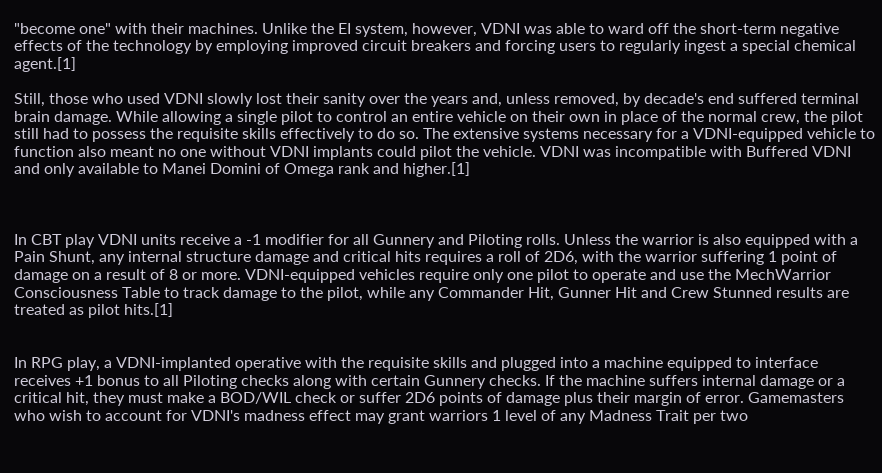"become one" with their machines. Unlike the EI system, however, VDNI was able to ward off the short-term negative effects of the technology by employing improved circuit breakers and forcing users to regularly ingest a special chemical agent.[1]

Still, those who used VDNI slowly lost their sanity over the years and, unless removed, by decade's end suffered terminal brain damage. While allowing a single pilot to control an entire vehicle on their own in place of the normal crew, the pilot still had to possess the requisite skills effectively to do so. The extensive systems necessary for a VDNI-equipped vehicle to function also meant no one without VDNI implants could pilot the vehicle. VDNI was incompatible with Buffered VDNI and only available to Manei Domini of Omega rank and higher.[1]



In CBT play VDNI units receive a -1 modifier for all Gunnery and Piloting rolls. Unless the warrior is also equipped with a Pain Shunt, any internal structure damage and critical hits requires a roll of 2D6, with the warrior suffering 1 point of damage on a result of 8 or more. VDNI-equipped vehicles require only one pilot to operate and use the MechWarrior Consciousness Table to track damage to the pilot, while any Commander Hit, Gunner Hit and Crew Stunned results are treated as pilot hits.[1]


In RPG play, a VDNI-implanted operative with the requisite skills and plugged into a machine equipped to interface receives +1 bonus to all Piloting checks along with certain Gunnery checks. If the machine suffers internal damage or a critical hit, they must make a BOD/WIL check or suffer 2D6 points of damage plus their margin of error. Gamemasters who wish to account for VDNI's madness effect may grant warriors 1 level of any Madness Trait per two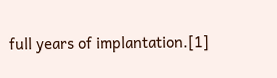full years of implantation.[1]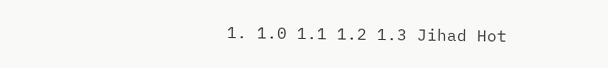1. 1.0 1.1 1.2 1.3 Jihad Hot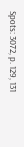Spots: 3072, p. 129, 131